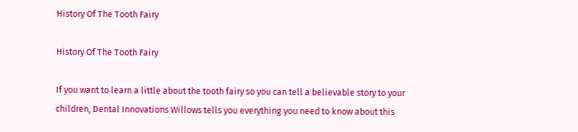History Of The Tooth Fairy

History Of The Tooth Fairy

If you want to learn a little about the tooth fairy so you can tell a believable story to your children, Dental Innovations Willows tells you everything you need to know about this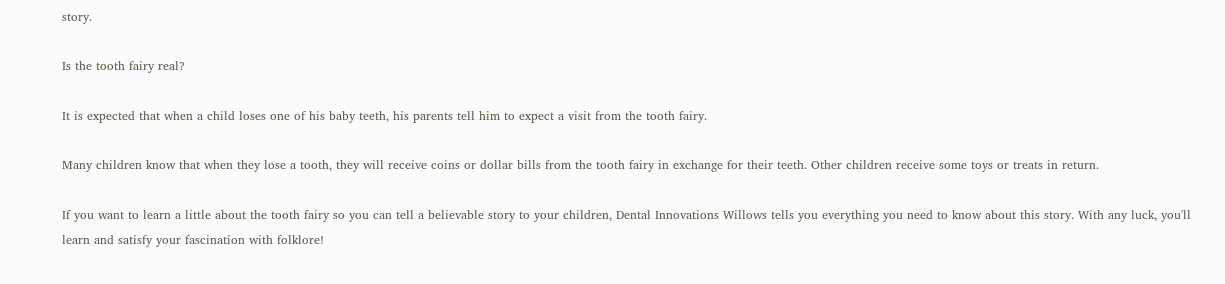story.

Is the tooth fairy real?

It is expected that when a child loses one of his baby teeth, his parents tell him to expect a visit from the tooth fairy.

Many children know that when they lose a tooth, they will receive coins or dollar bills from the tooth fairy in exchange for their teeth. Other children receive some toys or treats in return.

If you want to learn a little about the tooth fairy so you can tell a believable story to your children, Dental Innovations Willows tells you everything you need to know about this story. With any luck, you'll learn and satisfy your fascination with folklore!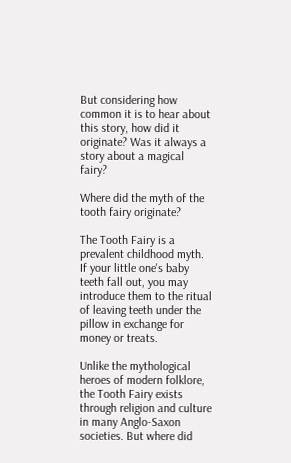But considering how common it is to hear about this story, how did it originate? Was it always a story about a magical fairy?

Where did the myth of the tooth fairy originate?

The Tooth Fairy is a prevalent childhood myth. If your little one's baby teeth fall out, you may introduce them to the ritual of leaving teeth under the pillow in exchange for money or treats.

Unlike the mythological heroes of modern folklore, the Tooth Fairy exists through religion and culture in many Anglo-Saxon societies. But where did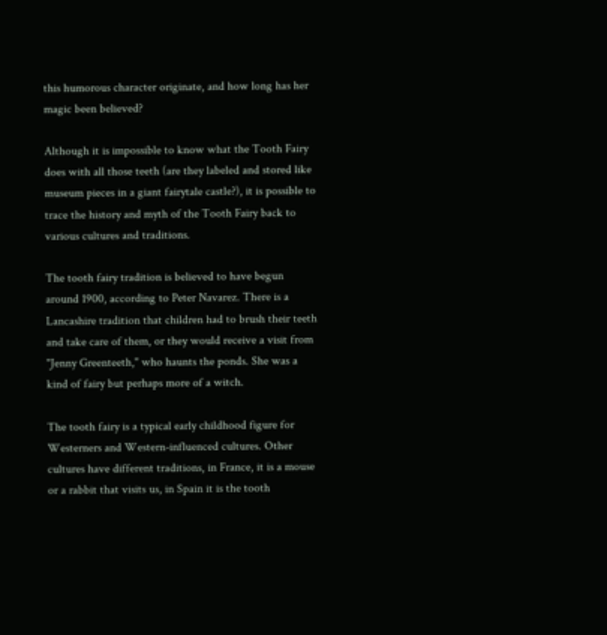this humorous character originate, and how long has her magic been believed?

Although it is impossible to know what the Tooth Fairy does with all those teeth (are they labeled and stored like museum pieces in a giant fairytale castle?), it is possible to trace the history and myth of the Tooth Fairy back to various cultures and traditions.

The tooth fairy tradition is believed to have begun around 1900, according to Peter Navarez. There is a Lancashire tradition that children had to brush their teeth and take care of them, or they would receive a visit from "Jenny Greenteeth," who haunts the ponds. She was a kind of fairy but perhaps more of a witch.

The tooth fairy is a typical early childhood figure for Westerners and Western-influenced cultures. Other cultures have different traditions, in France, it is a mouse or a rabbit that visits us, in Spain it is the tooth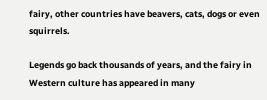fairy, other countries have beavers, cats, dogs or even squirrels.

Legends go back thousands of years, and the fairy in Western culture has appeared in many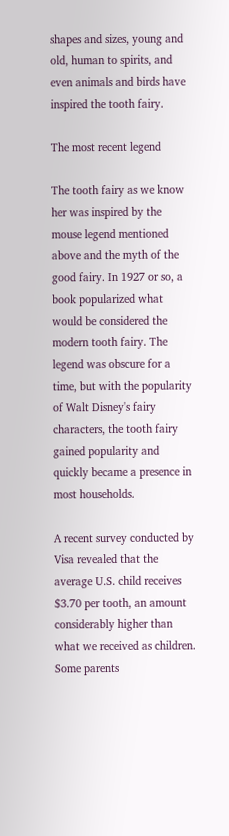shapes and sizes, young and old, human to spirits, and even animals and birds have inspired the tooth fairy.

The most recent legend

The tooth fairy as we know her was inspired by the mouse legend mentioned above and the myth of the good fairy. In 1927 or so, a book popularized what would be considered the modern tooth fairy. The legend was obscure for a time, but with the popularity of Walt Disney's fairy characters, the tooth fairy gained popularity and quickly became a presence in most households.

A recent survey conducted by Visa revealed that the average U.S. child receives $3.70 per tooth, an amount considerably higher than what we received as children. Some parents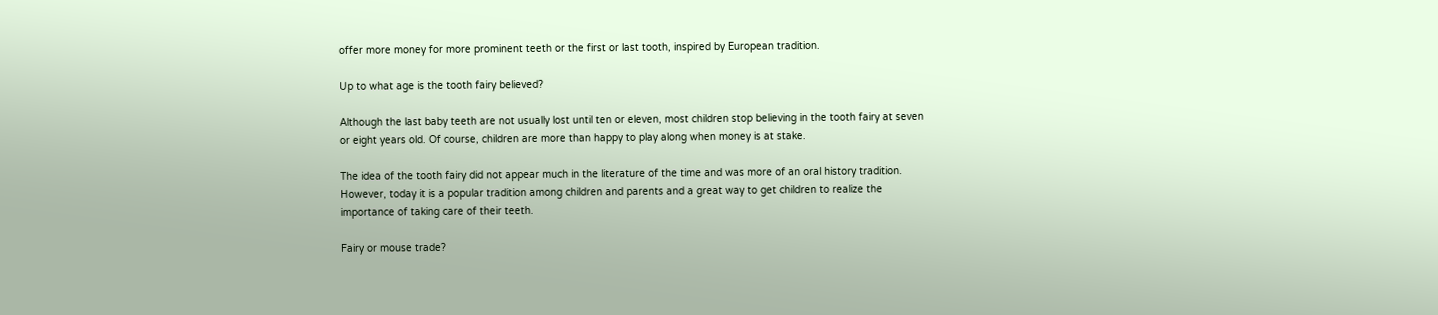offer more money for more prominent teeth or the first or last tooth, inspired by European tradition.

Up to what age is the tooth fairy believed?

Although the last baby teeth are not usually lost until ten or eleven, most children stop believing in the tooth fairy at seven or eight years old. Of course, children are more than happy to play along when money is at stake.

The idea of the tooth fairy did not appear much in the literature of the time and was more of an oral history tradition. However, today it is a popular tradition among children and parents and a great way to get children to realize the importance of taking care of their teeth.

Fairy or mouse trade?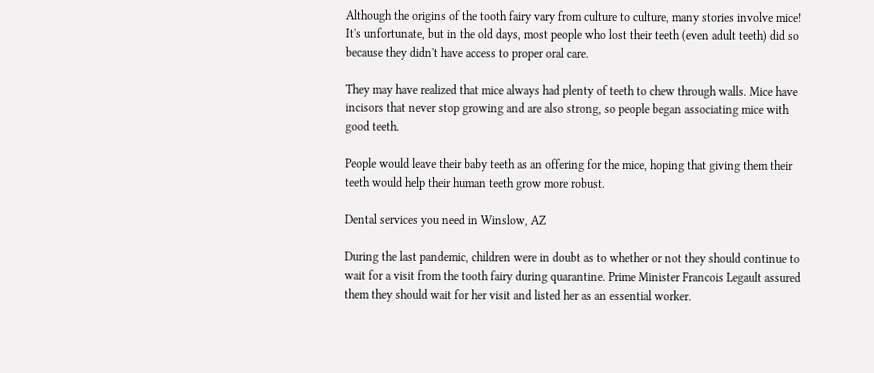Although the origins of the tooth fairy vary from culture to culture, many stories involve mice! It's unfortunate, but in the old days, most people who lost their teeth (even adult teeth) did so because they didn't have access to proper oral care.

They may have realized that mice always had plenty of teeth to chew through walls. Mice have incisors that never stop growing and are also strong, so people began associating mice with good teeth.

People would leave their baby teeth as an offering for the mice, hoping that giving them their teeth would help their human teeth grow more robust.

Dental services you need in Winslow, AZ

During the last pandemic, children were in doubt as to whether or not they should continue to wait for a visit from the tooth fairy during quarantine. Prime Minister Francois Legault assured them they should wait for her visit and listed her as an essential worker.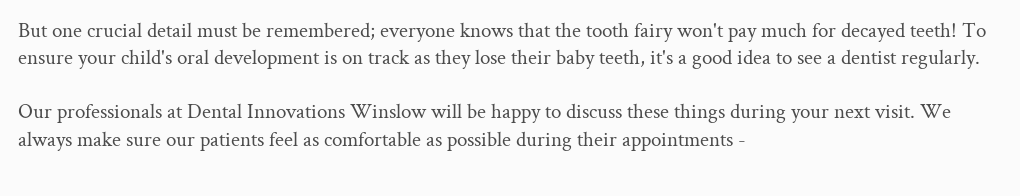But one crucial detail must be remembered; everyone knows that the tooth fairy won't pay much for decayed teeth! To ensure your child's oral development is on track as they lose their baby teeth, it's a good idea to see a dentist regularly.

Our professionals at Dental Innovations Winslow will be happy to discuss these things during your next visit. We always make sure our patients feel as comfortable as possible during their appointments -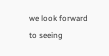we look forward to seeing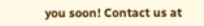you soon! Contact us at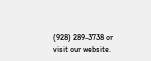(928) 289-3738 or visit our website.